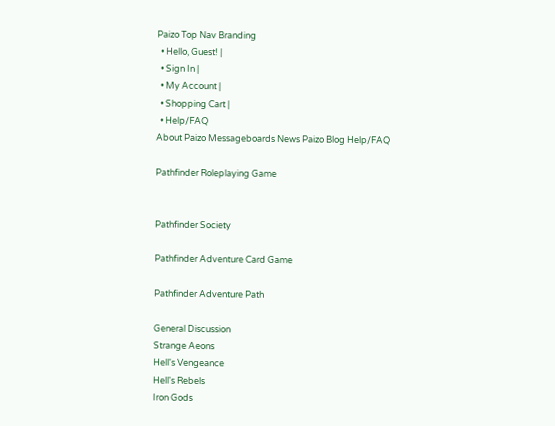Paizo Top Nav Branding
  • Hello, Guest! |
  • Sign In |
  • My Account |
  • Shopping Cart |
  • Help/FAQ
About Paizo Messageboards News Paizo Blog Help/FAQ

Pathfinder Roleplaying Game


Pathfinder Society

Pathfinder Adventure Card Game

Pathfinder Adventure Path

General Discussion
Strange Aeons
Hell's Vengeance
Hell's Rebels
Iron Gods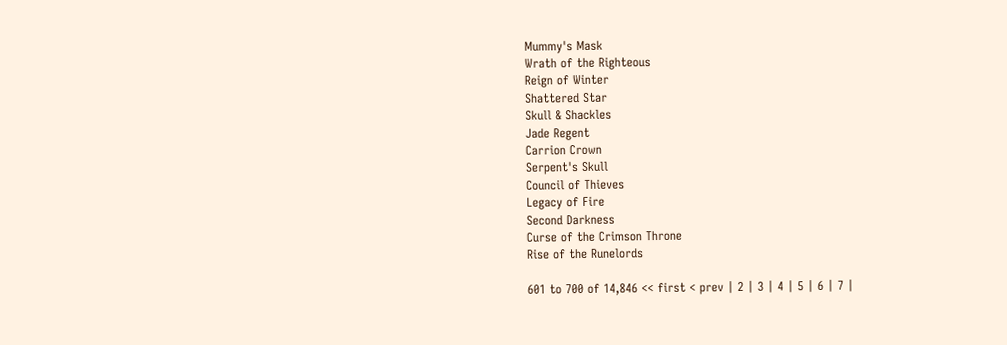Mummy's Mask
Wrath of the Righteous
Reign of Winter
Shattered Star
Skull & Shackles
Jade Regent
Carrion Crown
Serpent's Skull
Council of Thieves
Legacy of Fire
Second Darkness
Curse of the Crimson Throne
Rise of the Runelords

601 to 700 of 14,846 << first < prev | 2 | 3 | 4 | 5 | 6 | 7 |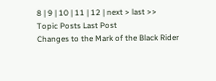8 | 9 | 10 | 11 | 12 | next > last >>
Topic Posts Last Post
Changes to the Mark of the Black Rider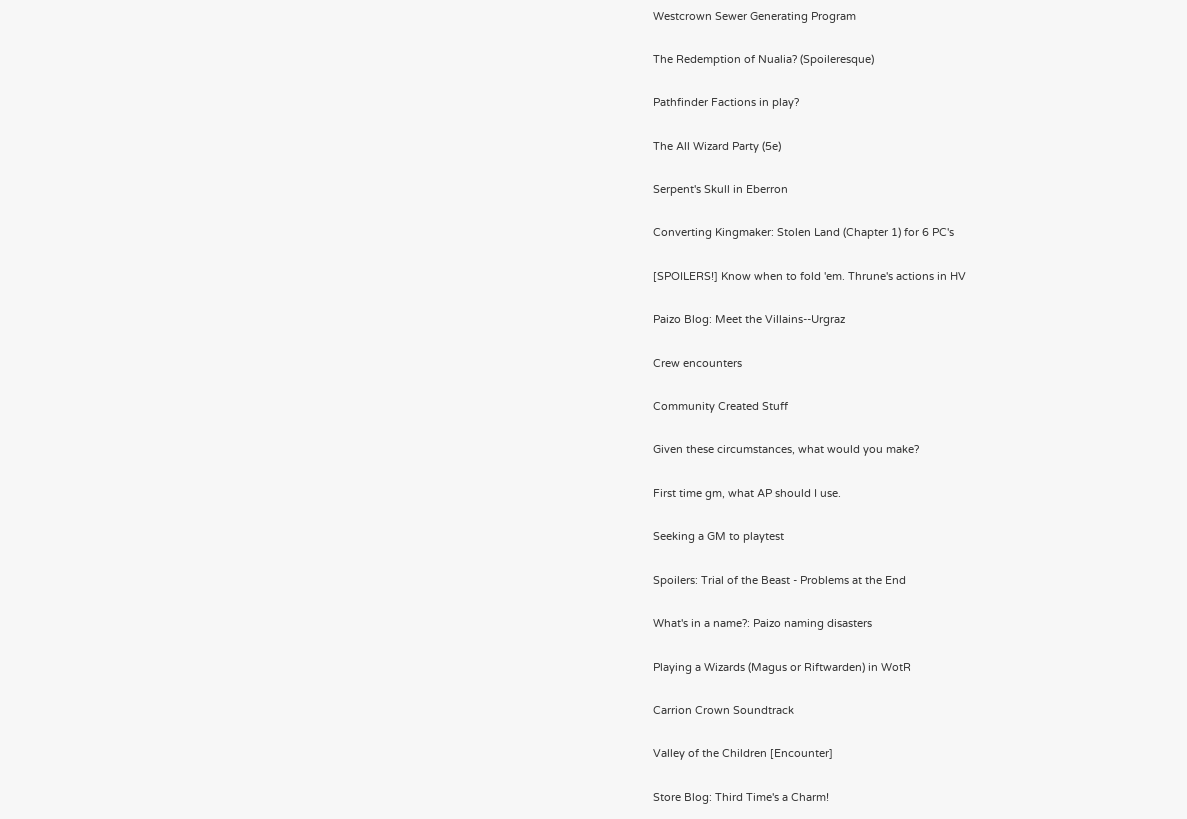Westcrown Sewer Generating Program

The Redemption of Nualia? (Spoileresque)

Pathfinder Factions in play?

The All Wizard Party (5e)

Serpent's Skull in Eberron

Converting Kingmaker: Stolen Land (Chapter 1) for 6 PC's

[SPOILERS!] Know when to fold 'em. Thrune's actions in HV

Paizo Blog: Meet the Villains--Urgraz

Crew encounters

Community Created Stuff

Given these circumstances, what would you make?

First time gm, what AP should I use.

Seeking a GM to playtest

Spoilers: Trial of the Beast - Problems at the End

What's in a name?: Paizo naming disasters

Playing a Wizards (Magus or Riftwarden) in WotR

Carrion Crown Soundtrack

Valley of the Children [Encounter]

Store Blog: Third Time's a Charm!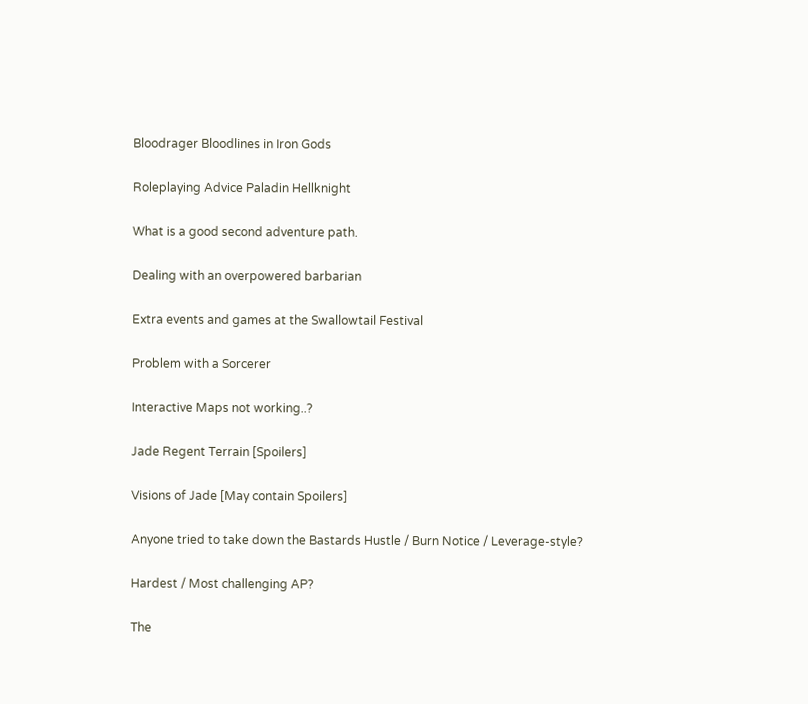Bloodrager Bloodlines in Iron Gods

Roleplaying Advice Paladin Hellknight

What is a good second adventure path.

Dealing with an overpowered barbarian

Extra events and games at the Swallowtail Festival

Problem with a Sorcerer

Interactive Maps not working..?

Jade Regent Terrain [Spoilers]

Visions of Jade [May contain Spoilers]

Anyone tried to take down the Bastards Hustle / Burn Notice / Leverage-style?

Hardest / Most challenging AP?

The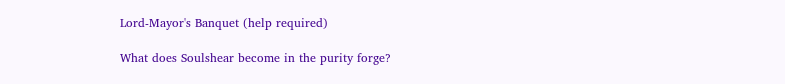Lord-Mayor's Banquet (help required)

What does Soulshear become in the purity forge?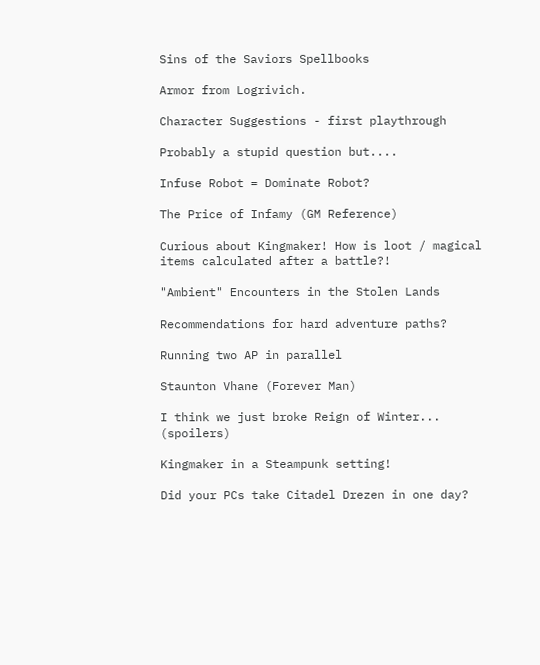Sins of the Saviors Spellbooks

Armor from Logrivich.

Character Suggestions - first playthrough

Probably a stupid question but....

Infuse Robot = Dominate Robot?

The Price of Infamy (GM Reference)

Curious about Kingmaker! How is loot / magical items calculated after a battle?!

"Ambient" Encounters in the Stolen Lands

Recommendations for hard adventure paths?

Running two AP in parallel

Staunton Vhane (Forever Man)

I think we just broke Reign of Winter... (spoilers)

Kingmaker in a Steampunk setting!

Did your PCs take Citadel Drezen in one day?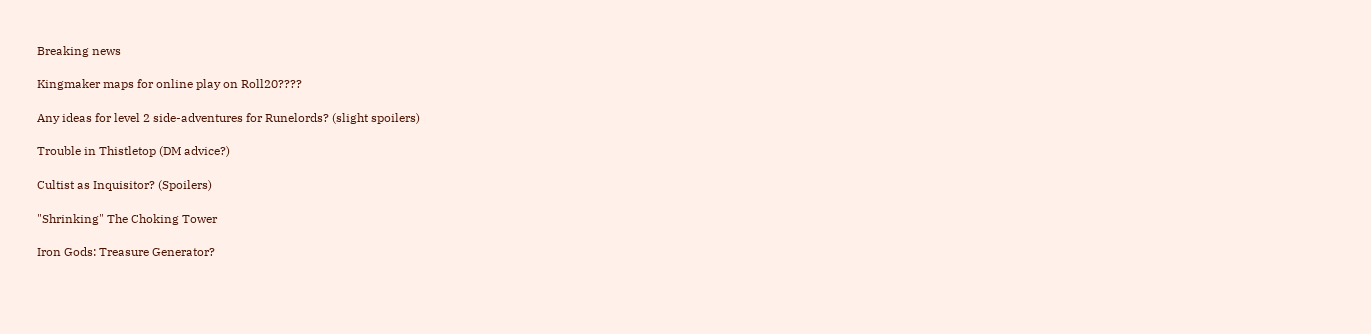Breaking news

Kingmaker maps for online play on Roll20????

Any ideas for level 2 side-adventures for Runelords? (slight spoilers)

Trouble in Thistletop (DM advice?)

Cultist as Inquisitor? (Spoilers)

"Shrinking" The Choking Tower

Iron Gods: Treasure Generator?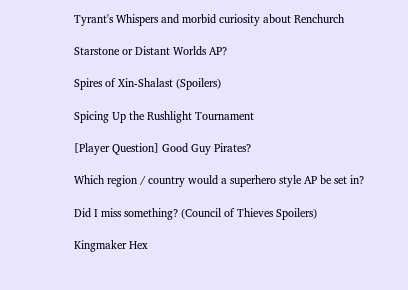Tyrant's Whispers and morbid curiosity about Renchurch

Starstone or Distant Worlds AP?

Spires of Xin-Shalast (Spoilers)

Spicing Up the Rushlight Tournament

[Player Question] Good Guy Pirates?

Which region / country would a superhero style AP be set in?

Did I miss something? (Council of Thieves Spoilers)

Kingmaker Hex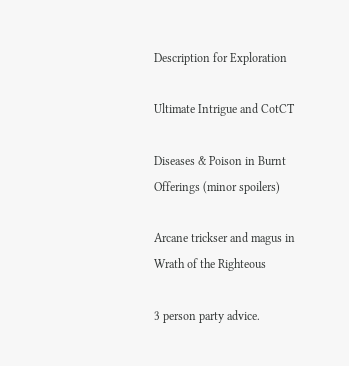Description for Exploration

Ultimate Intrigue and CotCT

Diseases & Poison in Burnt Offerings (minor spoilers)

Arcane trickser and magus in Wrath of the Righteous

3 person party advice.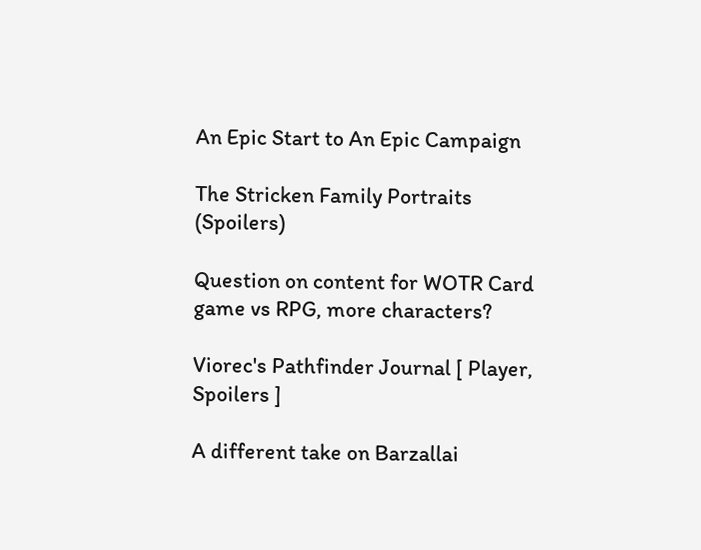An Epic Start to An Epic Campaign

The Stricken Family Portraits (Spoilers)

Question on content for WOTR Card game vs RPG, more characters?

Viorec's Pathfinder Journal [ Player, Spoilers ]

A different take on Barzallai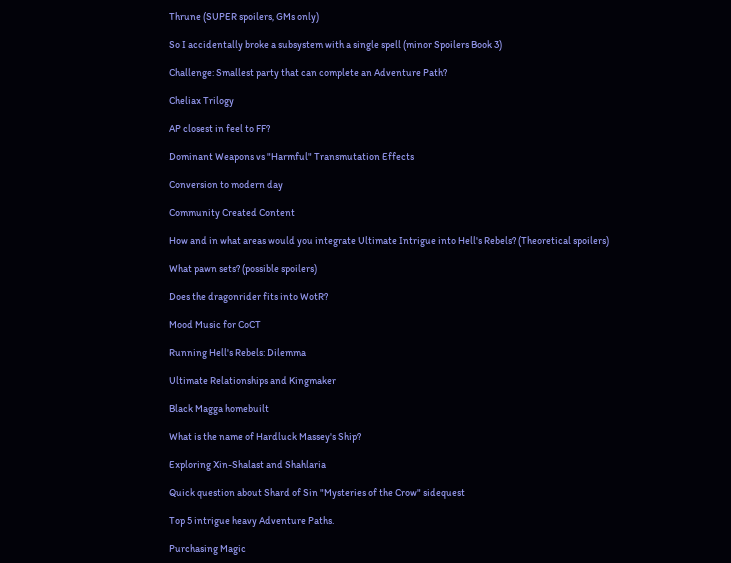Thrune (SUPER spoilers, GMs only)

So I accidentally broke a subsystem with a single spell (minor Spoilers Book 3)

Challenge: Smallest party that can complete an Adventure Path?

Cheliax Trilogy

AP closest in feel to FF?

Dominant Weapons vs "Harmful" Transmutation Effects

Conversion to modern day

Community Created Content

How and in what areas would you integrate Ultimate Intrigue into Hell's Rebels? (Theoretical spoilers)

What pawn sets? (possible spoilers)

Does the dragonrider fits into WotR?

Mood Music for CoCT

Running Hell's Rebels: Dilemma

Ultimate Relationships and Kingmaker

Black Magga homebuilt

What is the name of Hardluck Massey's Ship?

Exploring Xin-Shalast and Shahlaria

Quick question about Shard of Sin "Mysteries of the Crow" sidequest

Top 5 intrigue heavy Adventure Paths.

Purchasing Magic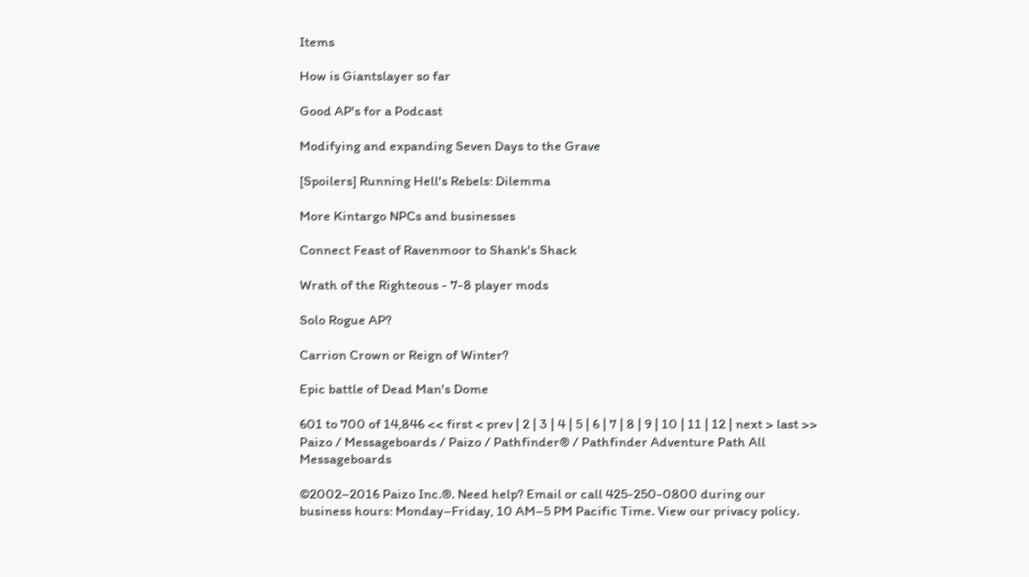Items

How is Giantslayer so far

Good AP's for a Podcast

Modifying and expanding Seven Days to the Grave

[Spoilers] Running Hell's Rebels: Dilemma

More Kintargo NPCs and businesses

Connect Feast of Ravenmoor to Shank's Shack

Wrath of the Righteous - 7-8 player mods

Solo Rogue AP?

Carrion Crown or Reign of Winter?

Epic battle of Dead Man's Dome

601 to 700 of 14,846 << first < prev | 2 | 3 | 4 | 5 | 6 | 7 | 8 | 9 | 10 | 11 | 12 | next > last >>
Paizo / Messageboards / Paizo / Pathfinder® / Pathfinder Adventure Path All Messageboards

©2002–2016 Paizo Inc.®. Need help? Email or call 425-250-0800 during our business hours: Monday–Friday, 10 AM–5 PM Pacific Time. View our privacy policy.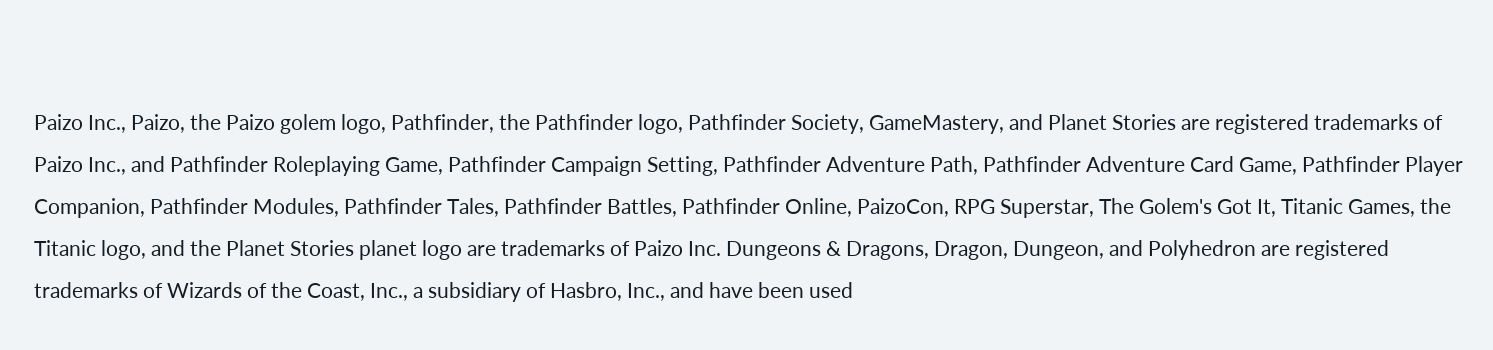Paizo Inc., Paizo, the Paizo golem logo, Pathfinder, the Pathfinder logo, Pathfinder Society, GameMastery, and Planet Stories are registered trademarks of Paizo Inc., and Pathfinder Roleplaying Game, Pathfinder Campaign Setting, Pathfinder Adventure Path, Pathfinder Adventure Card Game, Pathfinder Player Companion, Pathfinder Modules, Pathfinder Tales, Pathfinder Battles, Pathfinder Online, PaizoCon, RPG Superstar, The Golem's Got It, Titanic Games, the Titanic logo, and the Planet Stories planet logo are trademarks of Paizo Inc. Dungeons & Dragons, Dragon, Dungeon, and Polyhedron are registered trademarks of Wizards of the Coast, Inc., a subsidiary of Hasbro, Inc., and have been used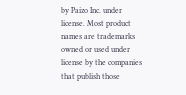by Paizo Inc. under license. Most product names are trademarks owned or used under license by the companies that publish those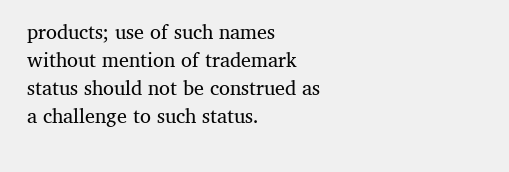products; use of such names without mention of trademark status should not be construed as a challenge to such status.